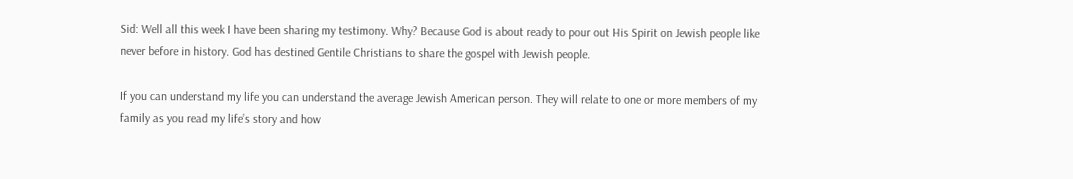Sid: Well all this week I have been sharing my testimony. Why? Because God is about ready to pour out His Spirit on Jewish people like never before in history. God has destined Gentile Christians to share the gospel with Jewish people.

If you can understand my life you can understand the average Jewish American person. They will relate to one or more members of my family as you read my life’s story and how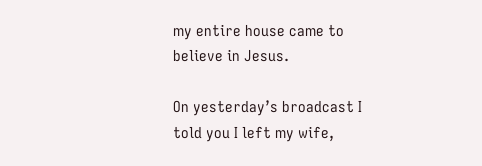my entire house came to believe in Jesus.

On yesterday’s broadcast I told you I left my wife,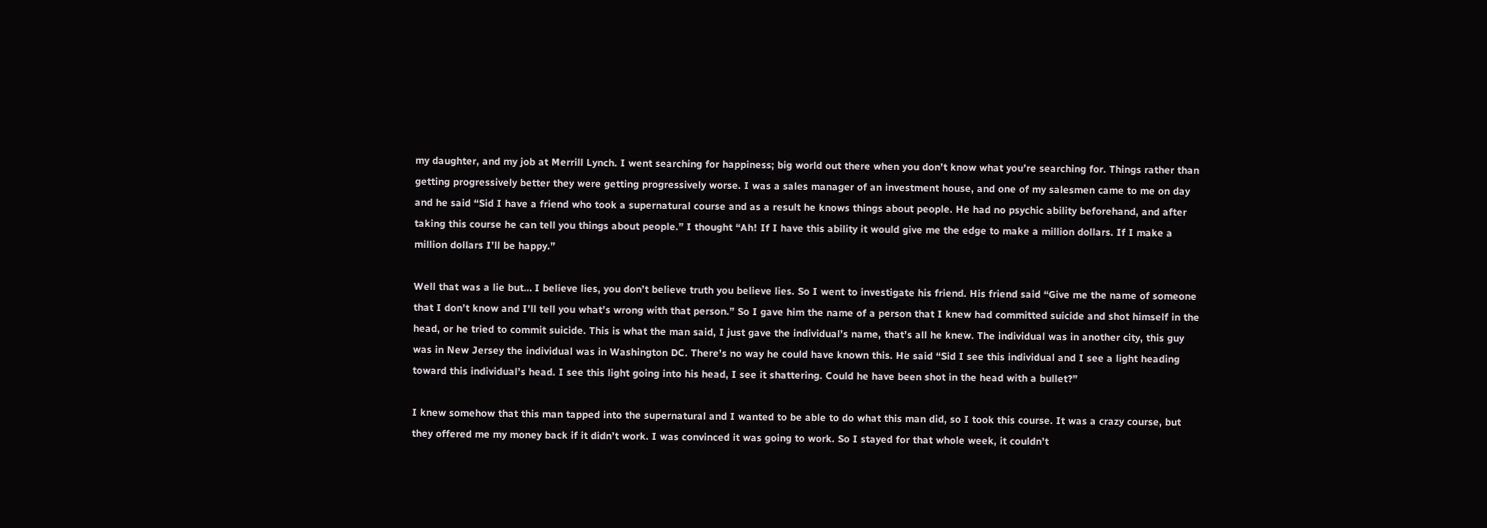my daughter, and my job at Merrill Lynch. I went searching for happiness; big world out there when you don’t know what you’re searching for. Things rather than getting progressively better they were getting progressively worse. I was a sales manager of an investment house, and one of my salesmen came to me on day and he said “Sid I have a friend who took a supernatural course and as a result he knows things about people. He had no psychic ability beforehand, and after taking this course he can tell you things about people.” I thought “Ah! If I have this ability it would give me the edge to make a million dollars. If I make a million dollars I’ll be happy.”

Well that was a lie but… I believe lies, you don’t believe truth you believe lies. So I went to investigate his friend. His friend said “Give me the name of someone that I don’t know and I’ll tell you what’s wrong with that person.” So I gave him the name of a person that I knew had committed suicide and shot himself in the head, or he tried to commit suicide. This is what the man said, I just gave the individual’s name, that’s all he knew. The individual was in another city, this guy was in New Jersey the individual was in Washington DC. There’s no way he could have known this. He said “Sid I see this individual and I see a light heading toward this individual’s head. I see this light going into his head, I see it shattering. Could he have been shot in the head with a bullet?”

I knew somehow that this man tapped into the supernatural and I wanted to be able to do what this man did, so I took this course. It was a crazy course, but they offered me my money back if it didn’t work. I was convinced it was going to work. So I stayed for that whole week, it couldn’t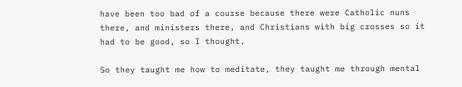have been too bad of a course because there were Catholic nuns there, and ministers there, and Christians with big crosses so it had to be good, so I thought.

So they taught me how to meditate, they taught me through mental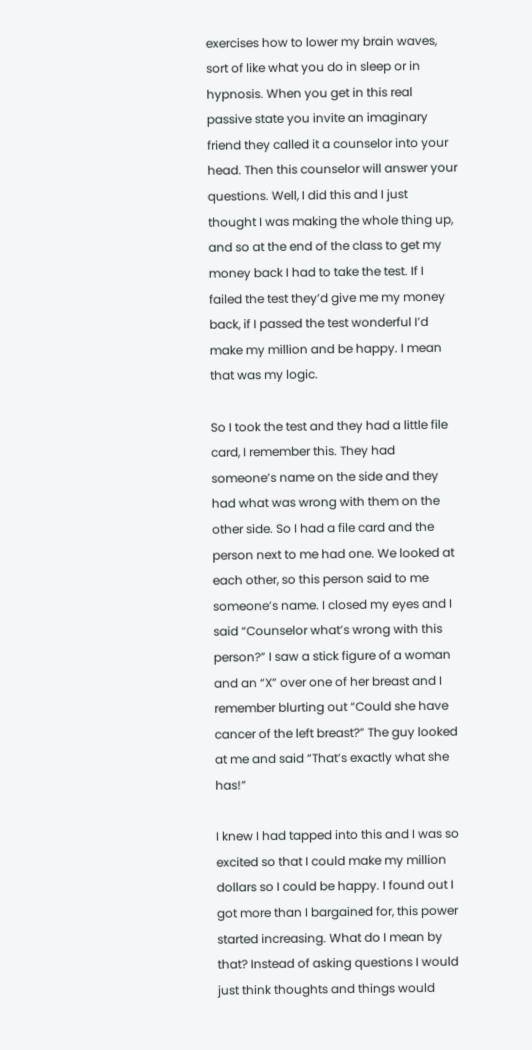exercises how to lower my brain waves, sort of like what you do in sleep or in hypnosis. When you get in this real passive state you invite an imaginary friend they called it a counselor into your head. Then this counselor will answer your questions. Well, I did this and I just thought I was making the whole thing up, and so at the end of the class to get my money back I had to take the test. If I failed the test they’d give me my money back, if I passed the test wonderful I’d make my million and be happy. I mean that was my logic.

So I took the test and they had a little file card, I remember this. They had someone’s name on the side and they had what was wrong with them on the other side. So I had a file card and the person next to me had one. We looked at each other, so this person said to me someone’s name. I closed my eyes and I said “Counselor what’s wrong with this person?” I saw a stick figure of a woman and an “X” over one of her breast and I remember blurting out “Could she have cancer of the left breast?” The guy looked at me and said “That’s exactly what she has!”

I knew I had tapped into this and I was so excited so that I could make my million dollars so I could be happy. I found out I got more than I bargained for, this power started increasing. What do I mean by that? Instead of asking questions I would just think thoughts and things would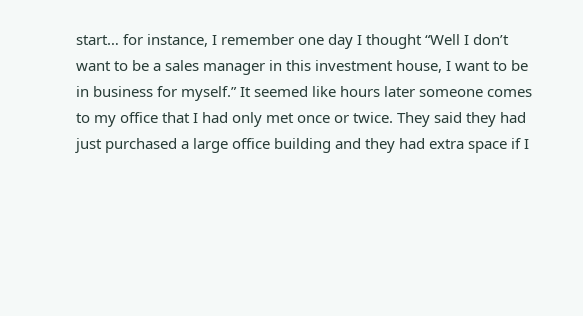start… for instance, I remember one day I thought “Well I don’t want to be a sales manager in this investment house, I want to be in business for myself.” It seemed like hours later someone comes to my office that I had only met once or twice. They said they had just purchased a large office building and they had extra space if I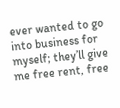ever wanted to go into business for myself; they’ll give me free rent, free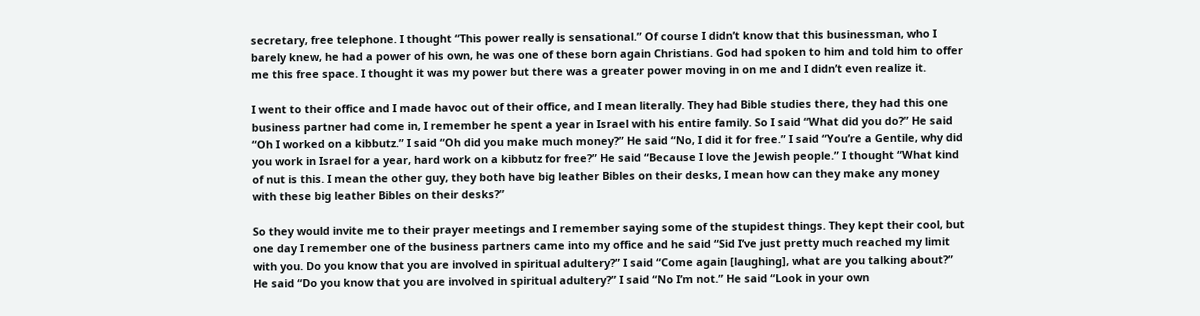secretary, free telephone. I thought “This power really is sensational.” Of course I didn’t know that this businessman, who I barely knew, he had a power of his own, he was one of these born again Christians. God had spoken to him and told him to offer me this free space. I thought it was my power but there was a greater power moving in on me and I didn’t even realize it.

I went to their office and I made havoc out of their office, and I mean literally. They had Bible studies there, they had this one business partner had come in, I remember he spent a year in Israel with his entire family. So I said “What did you do?” He said “Oh I worked on a kibbutz.” I said “Oh did you make much money?” He said “No, I did it for free.” I said “You’re a Gentile, why did you work in Israel for a year, hard work on a kibbutz for free?” He said “Because I love the Jewish people.” I thought “What kind of nut is this. I mean the other guy, they both have big leather Bibles on their desks, I mean how can they make any money with these big leather Bibles on their desks?”

So they would invite me to their prayer meetings and I remember saying some of the stupidest things. They kept their cool, but one day I remember one of the business partners came into my office and he said “Sid I’ve just pretty much reached my limit with you. Do you know that you are involved in spiritual adultery?” I said “Come again [laughing], what are you talking about?” He said “Do you know that you are involved in spiritual adultery?” I said “No I’m not.” He said “Look in your own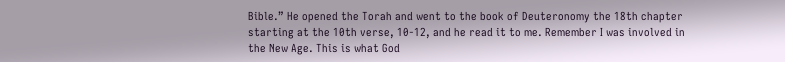Bible.” He opened the Torah and went to the book of Deuteronomy the 18th chapter starting at the 10th verse, 10-12, and he read it to me. Remember I was involved in the New Age. This is what God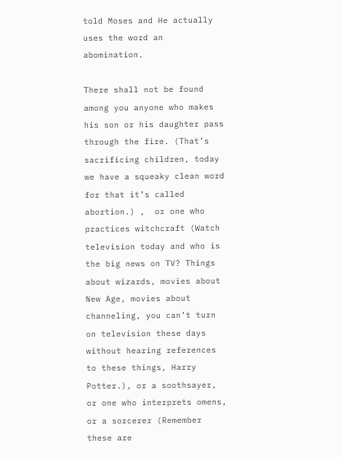told Moses and He actually uses the word an abomination.

There shall not be found among you anyone who makes his son or his daughter pass through the fire. (That’s sacrificing children, today we have a squeaky clean word for that it’s called abortion.) ,  or one who practices witchcraft (Watch television today and who is the big news on TV? Things about wizards, movies about New Age, movies about channeling, you can’t turn on television these days without hearing references to these things, Harry Potter.), or a soothsayer, or one who interprets omens, or a sorcerer (Remember these are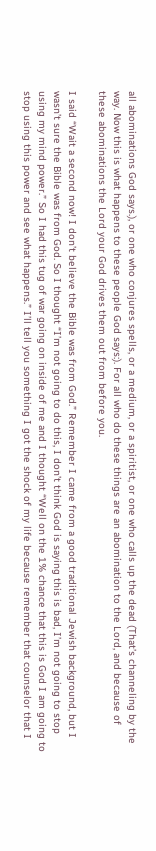all abominations God says.), or one who conjures spells, or a medium, or a spiritist, or one who calls up the dead (That’s channeling by the way. Now this is what happens to these people God says:). For all who do these things are an abomination to the Lord, and because of these abominations the Lord your God drives them out from before you.

I said “Wait a second now! I don’t believe the Bible was from God.” Remember I came from a good traditional Jewish background, but I wasn’t sure the Bible was from God. So I thought “I’m not going to do this, I don’t think God is saying this is bad, I’m not going to stop using my mind power.” So I had this tug of war going on inside of me and I thought “Well on the 1% chance that this is God I am going to stop using this power and see what happens.” I’ll tell you something I got the shock of my life because remember that counselor that I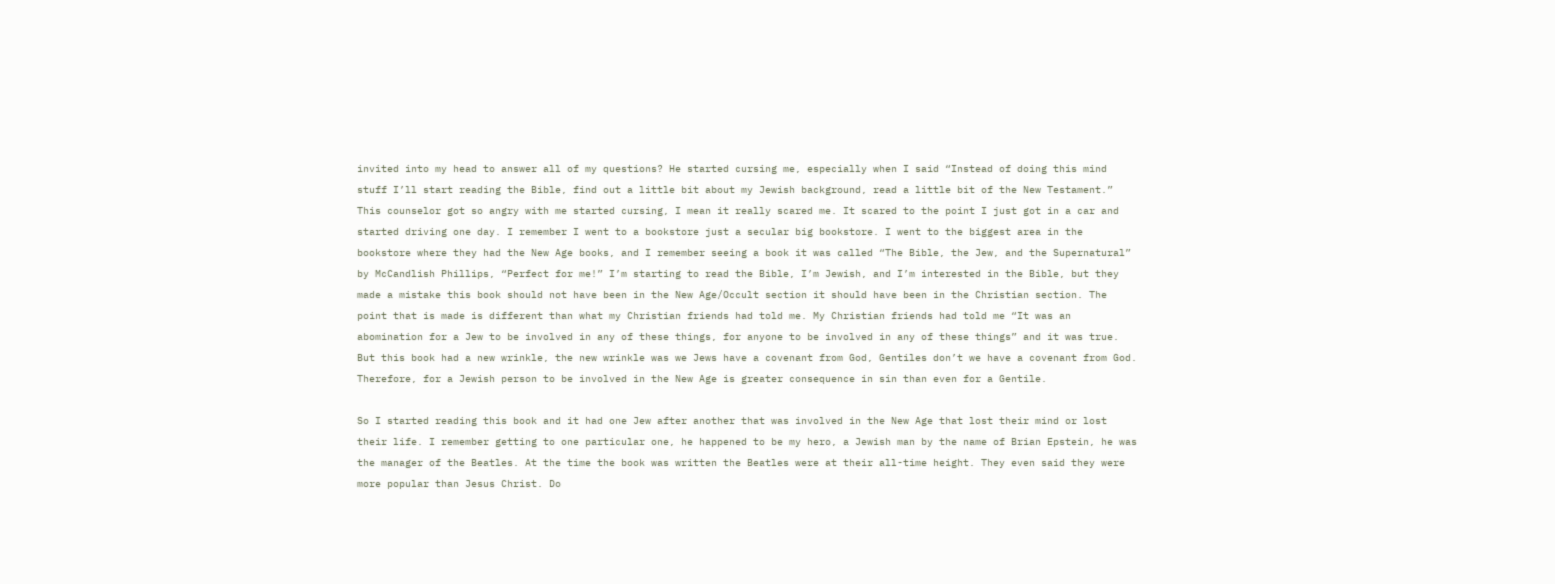invited into my head to answer all of my questions? He started cursing me, especially when I said “Instead of doing this mind stuff I’ll start reading the Bible, find out a little bit about my Jewish background, read a little bit of the New Testament.” This counselor got so angry with me started cursing, I mean it really scared me. It scared to the point I just got in a car and started driving one day. I remember I went to a bookstore just a secular big bookstore. I went to the biggest area in the bookstore where they had the New Age books, and I remember seeing a book it was called “The Bible, the Jew, and the Supernatural” by McCandlish Phillips, “Perfect for me!” I’m starting to read the Bible, I’m Jewish, and I’m interested in the Bible, but they made a mistake this book should not have been in the New Age/Occult section it should have been in the Christian section. The point that is made is different than what my Christian friends had told me. My Christian friends had told me “It was an abomination for a Jew to be involved in any of these things, for anyone to be involved in any of these things” and it was true. But this book had a new wrinkle, the new wrinkle was we Jews have a covenant from God, Gentiles don’t we have a covenant from God. Therefore, for a Jewish person to be involved in the New Age is greater consequence in sin than even for a Gentile.

So I started reading this book and it had one Jew after another that was involved in the New Age that lost their mind or lost their life. I remember getting to one particular one, he happened to be my hero, a Jewish man by the name of Brian Epstein, he was the manager of the Beatles. At the time the book was written the Beatles were at their all-time height. They even said they were more popular than Jesus Christ. Do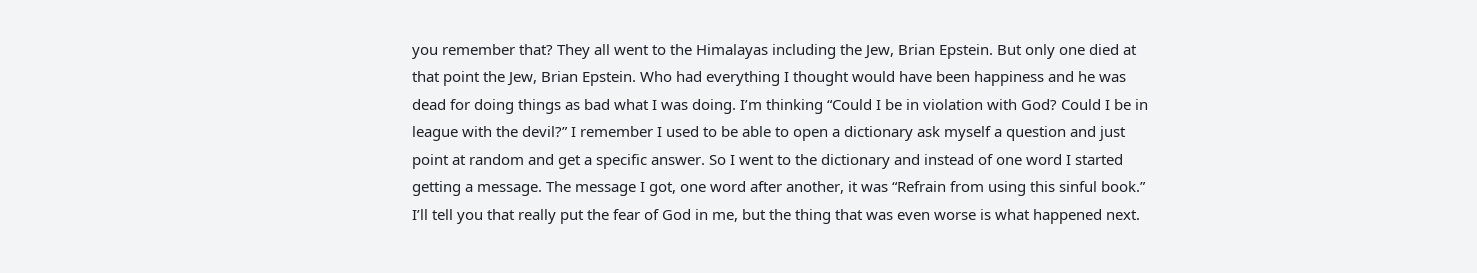you remember that? They all went to the Himalayas including the Jew, Brian Epstein. But only one died at that point the Jew, Brian Epstein. Who had everything I thought would have been happiness and he was dead for doing things as bad what I was doing. I’m thinking “Could I be in violation with God? Could I be in league with the devil?” I remember I used to be able to open a dictionary ask myself a question and just point at random and get a specific answer. So I went to the dictionary and instead of one word I started getting a message. The message I got, one word after another, it was “Refrain from using this sinful book.” I’ll tell you that really put the fear of God in me, but the thing that was even worse is what happened next.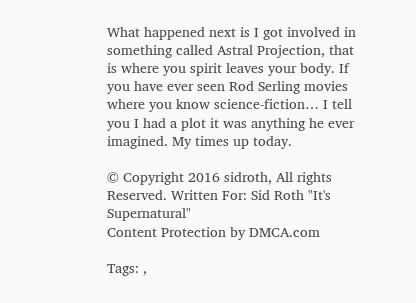What happened next is I got involved in something called Astral Projection, that is where you spirit leaves your body. If you have ever seen Rod Serling movies where you know science-fiction… I tell you I had a plot it was anything he ever imagined. My times up today.

© Copyright 2016 sidroth, All rights Reserved. Written For: Sid Roth "It's Supernatural"
Content Protection by DMCA.com

Tags: ,